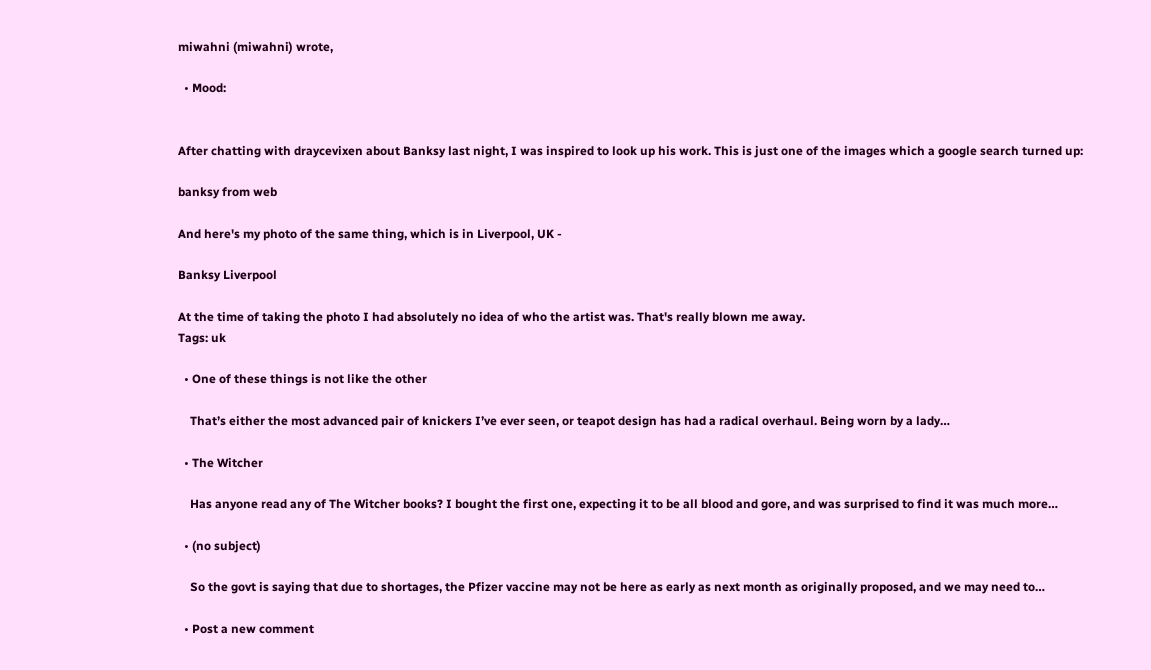miwahni (miwahni) wrote,

  • Mood:


After chatting with draycevixen about Banksy last night, I was inspired to look up his work. This is just one of the images which a google search turned up:

banksy from web

And here's my photo of the same thing, which is in Liverpool, UK -

Banksy Liverpool

At the time of taking the photo I had absolutely no idea of who the artist was. That's really blown me away.
Tags: uk

  • One of these things is not like the other

    That’s either the most advanced pair of knickers I’ve ever seen, or teapot design has had a radical overhaul. Being worn by a lady…

  • The Witcher

    Has anyone read any of The Witcher books? I bought the first one, expecting it to be all blood and gore, and was surprised to find it was much more…

  • (no subject)

    So the govt is saying that due to shortages, the Pfizer vaccine may not be here as early as next month as originally proposed, and we may need to…

  • Post a new comment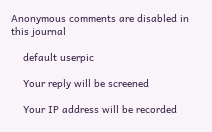Anonymous comments are disabled in this journal

    default userpic

    Your reply will be screened

    Your IP address will be recorded